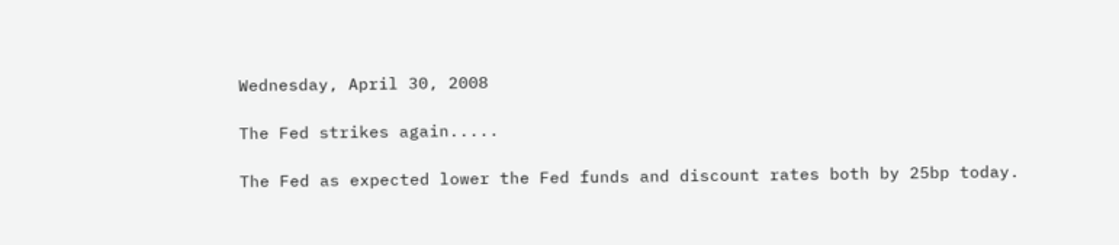Wednesday, April 30, 2008

The Fed strikes again.....

The Fed as expected lower the Fed funds and discount rates both by 25bp today.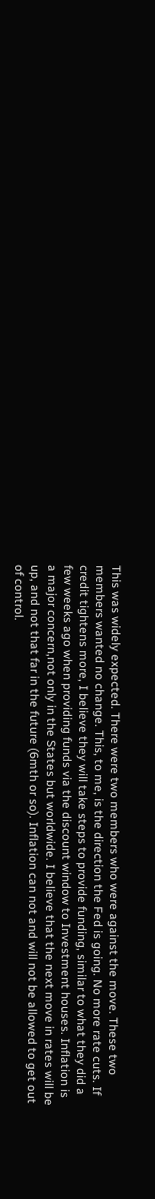This was widely expected. There were two members who were against the move. These two members wanted no change. This, to me, is the direction the Fed is going. No more rate cuts. If credit tightens more, I believe they will take steps to provide funding, similar to what they did a few weeks ago when providing funds via the discount window to Investment houses. Inflation is a major concern,not only in the States but worldwide. I believe that the next move in rates will be up, and not that far in the future (6mth or so). Inflation can not and will not be allowed to get out of control.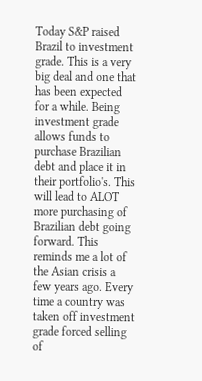Today S&P raised Brazil to investment grade. This is a very big deal and one that has been expected for a while. Being investment grade allows funds to purchase Brazilian debt and place it in their portfolio's. This will lead to ALOT more purchasing of Brazilian debt going forward. This reminds me a lot of the Asian crisis a few years ago. Every time a country was taken off investment grade forced selling of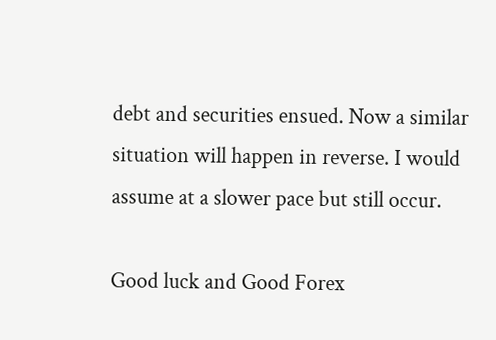debt and securities ensued. Now a similar situation will happen in reverse. I would assume at a slower pace but still occur.

Good luck and Good Forex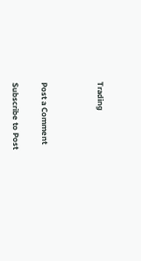Trading



Post a Comment

Subscribe to Post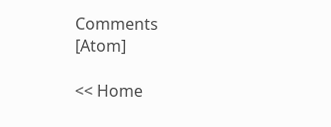Comments [Atom]

<< Home